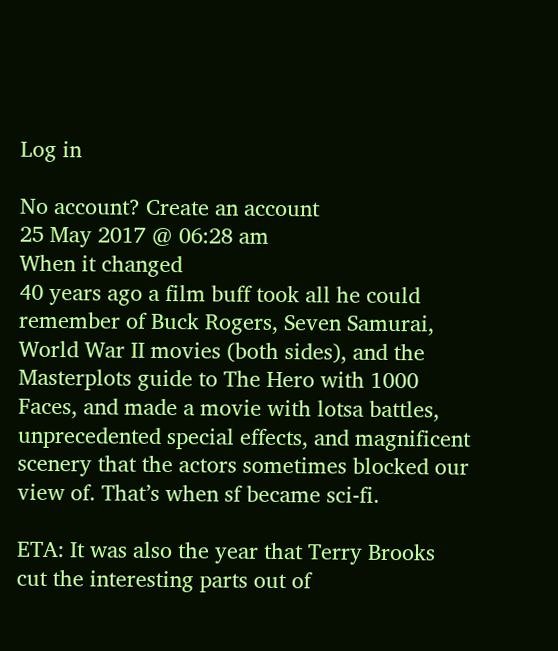Log in

No account? Create an account
25 May 2017 @ 06:28 am
When it changed
40 years ago a film buff took all he could remember of Buck Rogers, Seven Samurai, World War II movies (both sides), and the Masterplots guide to The Hero with 1000 Faces, and made a movie with lotsa battles, unprecedented special effects, and magnificent scenery that the actors sometimes blocked our view of. That’s when sf became sci-fi.

ETA: It was also the year that Terry Brooks cut the interesting parts out of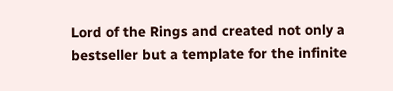Lord of the Rings and created not only a bestseller but a template for the infinite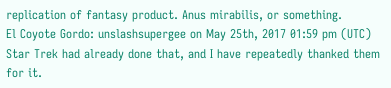replication of fantasy product. Anus mirabilis, or something.
El Coyote Gordo: unslashsupergee on May 25th, 2017 01:59 pm (UTC)
Star Trek had already done that, and I have repeatedly thanked them for it.